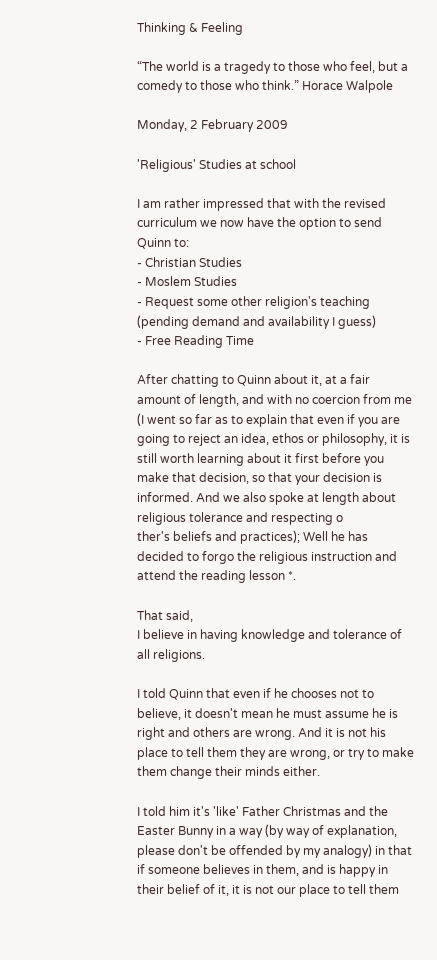Thinking & Feeling

“The world is a tragedy to those who feel, but a comedy to those who think.” Horace Walpole

Monday, 2 February 2009

'Religious' Studies at school

I am rather impressed that with the revised curriculum we now have the option to send Quinn to:
- Christian Studies
- Moslem Studies
- Request some other religion's teaching (pending demand and availability I guess)
- Free Reading Time

After chatting to Quinn about it, at a fair amount of length, and with no coercion from me (I went so far as to explain that even if you are going to reject an idea, ethos or philosophy, it is still worth learning about it first before you make that decision, so that your decision is informed. And we also spoke at length about religious tolerance and respecting o
ther's beliefs and practices); Well he has decided to forgo the religious instruction and attend the reading lesson *.

That said,
I believe in having knowledge and tolerance of all religions.

I told Quinn that even if he chooses not to believe, it doesn't mean he must assume he is right and others are wrong. And it is not his place to tell them they are wrong, or try to make them change their minds either.

I told him it's 'like' Father Christmas and the Easter Bunny in a way (by way of explanation, please don't be offended by my analogy) in that if someone believes in them, and is happy in their belief of it, it is not our place to tell them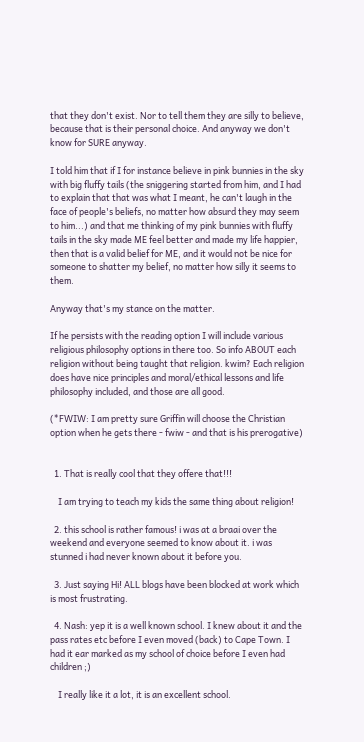that they don't exist. Nor to tell them they are silly to believe, because that is their personal choice. And anyway we don't know for SURE anyway.

I told him that if I for instance believe in pink bunnies in the sky with big fluffy tails (the sniggering started from him, and I had to explain that that was what I meant, he can't laugh in the face of people's beliefs, no matter how absurd they may seem to him...) and that me thinking of my pink bunnies with fluffy tails in the sky made ME feel better and made my life happier, then that is a valid belief for ME, and it would not be nice for someone to shatter my belief, no matter how silly it seems to them.

Anyway that's my stance on the matter.

If he persists with the reading option I will include various religious philosophy options in there too. So info ABOUT each religion without being taught that religion. kwim? Each religion does have nice principles and moral/ethical lessons and life philosophy included, and those are all good.

(*FWIW: I am pretty sure Griffin will choose the Christian option when he gets there - fwiw - and that is his prerogative)


  1. That is really cool that they offere that!!!

    I am trying to teach my kids the same thing about religion!

  2. this school is rather famous! i was at a braai over the weekend and everyone seemed to know about it. i was stunned i had never known about it before you.

  3. Just saying Hi! ALL blogs have been blocked at work which is most frustrating.

  4. Nash: yep it is a well known school. I knew about it and the pass rates etc before I even moved (back) to Cape Town. I had it ear marked as my school of choice before I even had children ;)

    I really like it a lot, it is an excellent school.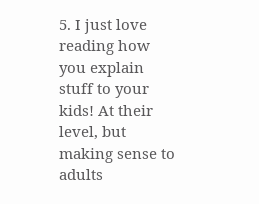5. I just love reading how you explain stuff to your kids! At their level, but making sense to adults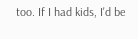too. If I had kids, I'd be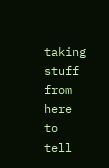taking stuff from here to tell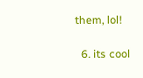them, lol!

  6. its cool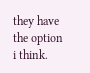they have the option i think.